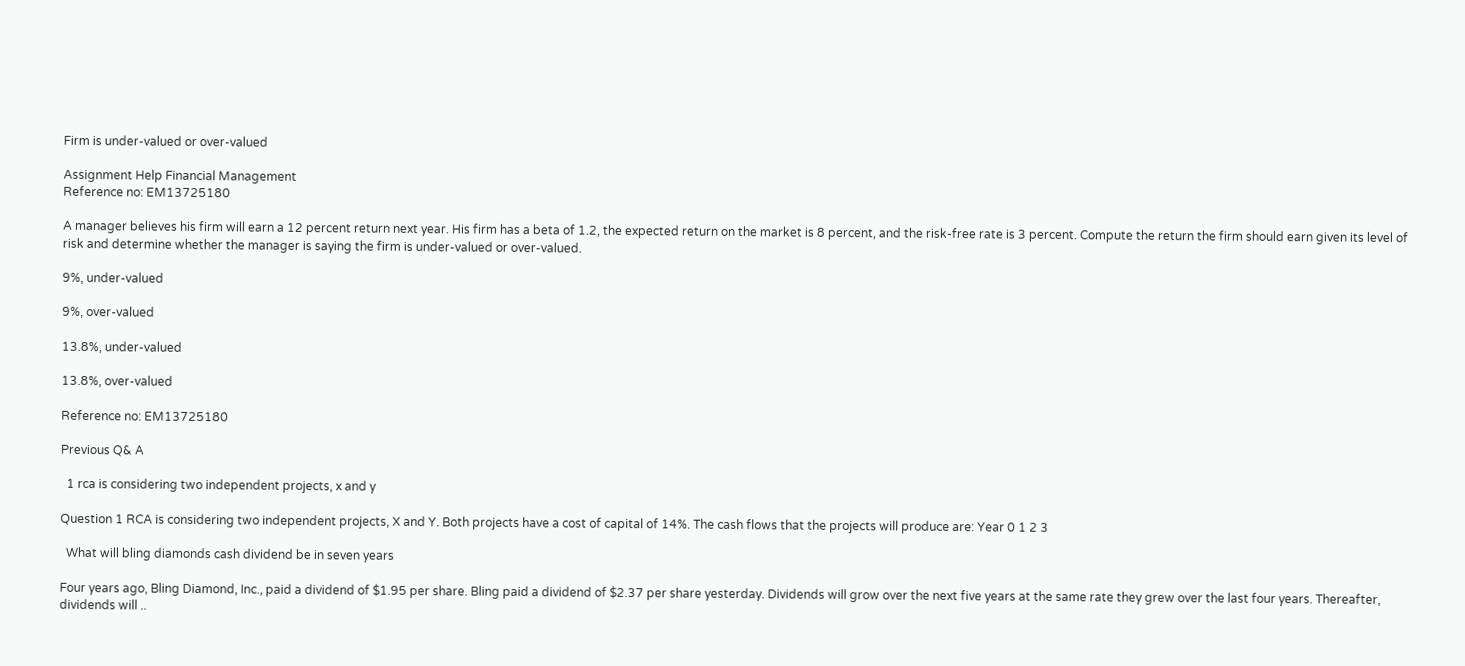Firm is under-valued or over-valued

Assignment Help Financial Management
Reference no: EM13725180

A manager believes his firm will earn a 12 percent return next year. His firm has a beta of 1.2, the expected return on the market is 8 percent, and the risk-free rate is 3 percent. Compute the return the firm should earn given its level of risk and determine whether the manager is saying the firm is under-valued or over-valued.

9%, under-valued

9%, over-valued

13.8%, under-valued

13.8%, over-valued

Reference no: EM13725180

Previous Q& A

  1 rca is considering two independent projects, x and y

Question 1 RCA is considering two independent projects, X and Y. Both projects have a cost of capital of 14%. The cash flows that the projects will produce are: Year 0 1 2 3

  What will bling diamonds cash dividend be in seven years

Four years ago, Bling Diamond, Inc., paid a dividend of $1.95 per share. Bling paid a dividend of $2.37 per share yesterday. Dividends will grow over the next five years at the same rate they grew over the last four years. Thereafter, dividends will ..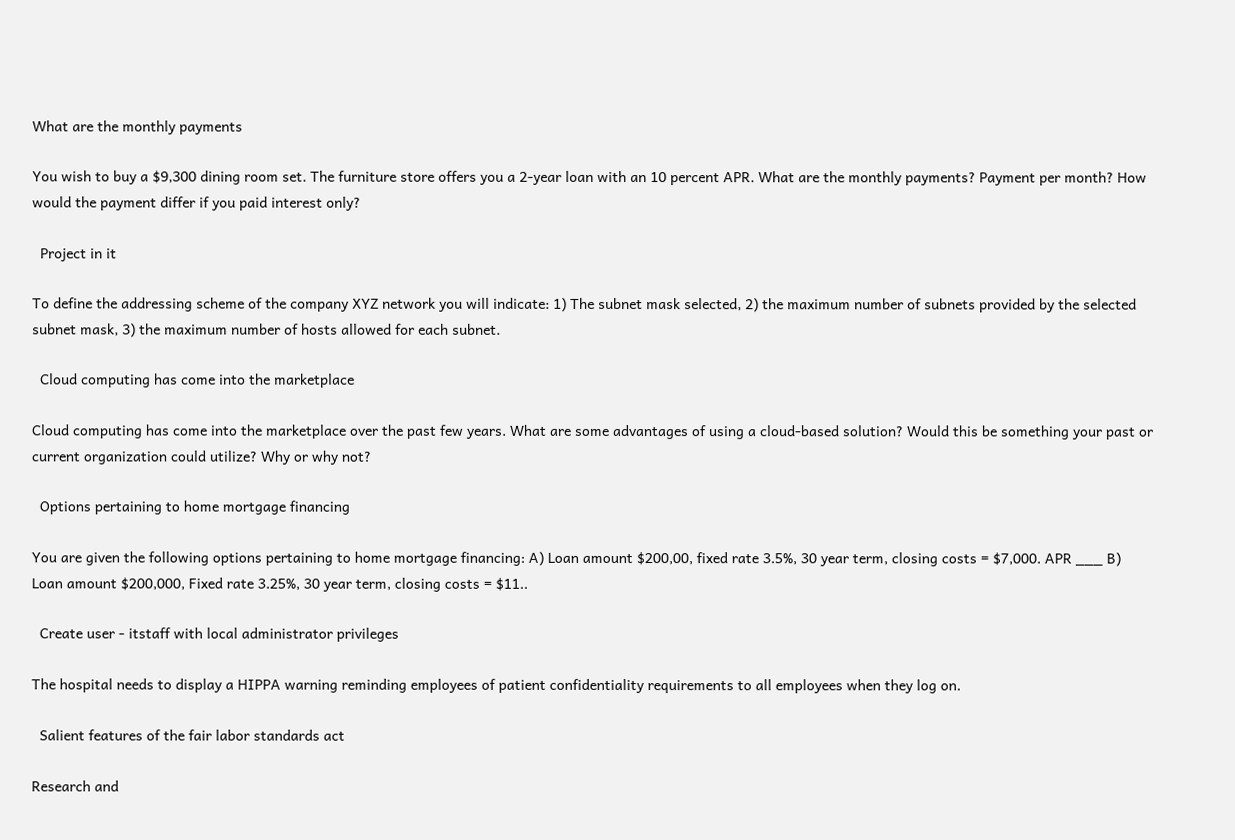What are the monthly payments

You wish to buy a $9,300 dining room set. The furniture store offers you a 2-year loan with an 10 percent APR. What are the monthly payments? Payment per month? How would the payment differ if you paid interest only?

  Project in it

To define the addressing scheme of the company XYZ network you will indicate: 1) The subnet mask selected, 2) the maximum number of subnets provided by the selected subnet mask, 3) the maximum number of hosts allowed for each subnet.

  Cloud computing has come into the marketplace

Cloud computing has come into the marketplace over the past few years. What are some advantages of using a cloud-based solution? Would this be something your past or current organization could utilize? Why or why not?

  Options pertaining to home mortgage financing

You are given the following options pertaining to home mortgage financing: A) Loan amount $200,00, fixed rate 3.5%, 30 year term, closing costs = $7,000. APR ___ B) Loan amount $200,000, Fixed rate 3.25%, 30 year term, closing costs = $11..

  Create user - itstaff with local administrator privileges

The hospital needs to display a HIPPA warning reminding employees of patient confidentiality requirements to all employees when they log on.

  Salient features of the fair labor standards act

Research and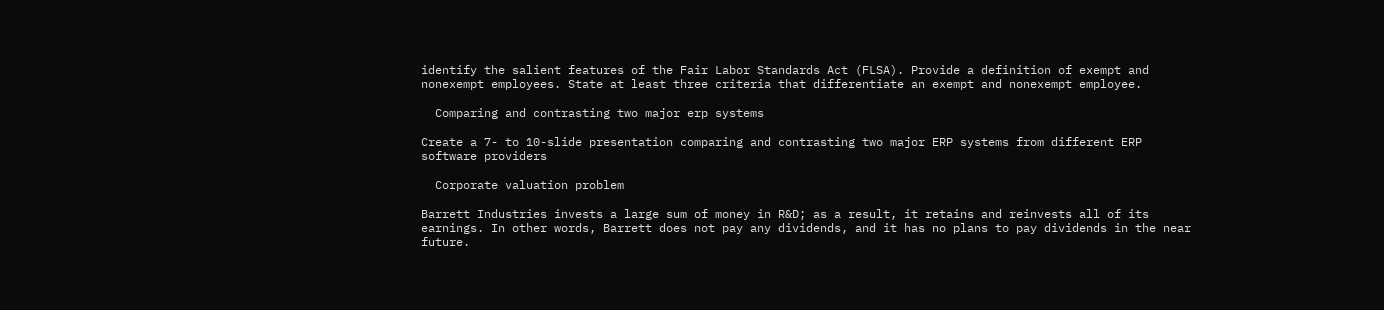identify the salient features of the Fair Labor Standards Act (FLSA). Provide a definition of exempt and nonexempt employees. State at least three criteria that differentiate an exempt and nonexempt employee.

  Comparing and contrasting two major erp systems

Create a 7- to 10-slide presentation comparing and contrasting two major ERP systems from different ERP software providers

  Corporate valuation problem

Barrett Industries invests a large sum of money in R&D; as a result, it retains and reinvests all of its earnings. In other words, Barrett does not pay any dividends, and it has no plans to pay dividends in the near future.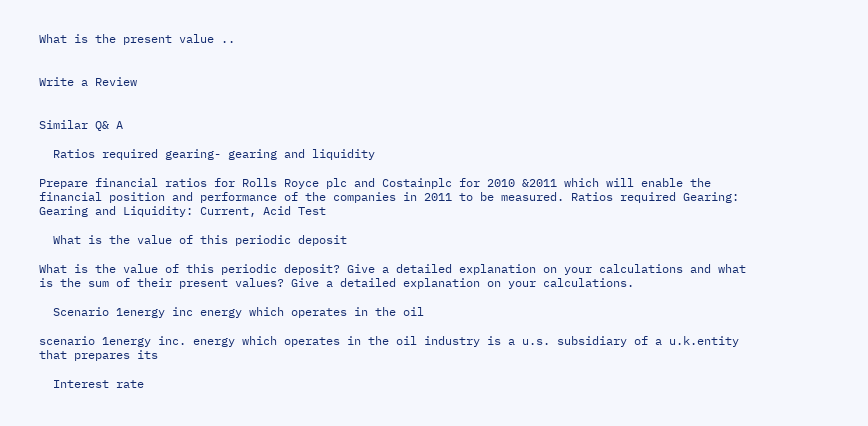What is the present value ..


Write a Review


Similar Q& A

  Ratios required gearing- gearing and liquidity

Prepare financial ratios for Rolls Royce plc and Costainplc for 2010 &2011 which will enable the financial position and performance of the companies in 2011 to be measured. Ratios required Gearing: Gearing and Liquidity: Current, Acid Test

  What is the value of this periodic deposit

What is the value of this periodic deposit? Give a detailed explanation on your calculations and what is the sum of their present values? Give a detailed explanation on your calculations.

  Scenario 1energy inc energy which operates in the oil

scenario 1energy inc. energy which operates in the oil industry is a u.s. subsidiary of a u.k.entity that prepares its

  Interest rate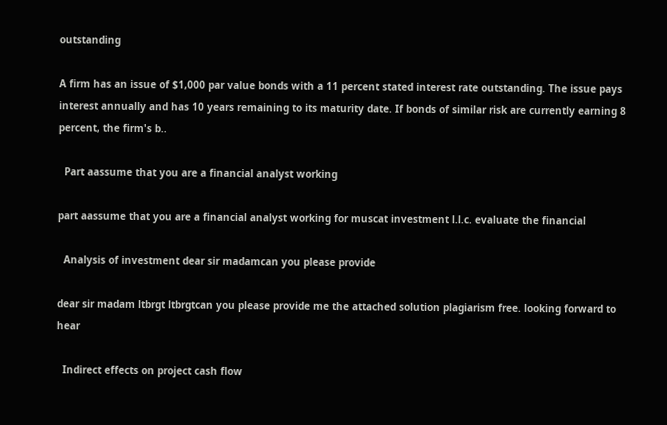outstanding

A firm has an issue of $1,000 par value bonds with a 11 percent stated interest rate outstanding. The issue pays interest annually and has 10 years remaining to its maturity date. If bonds of similar risk are currently earning 8 percent, the firm's b..

  Part aassume that you are a financial analyst working

part aassume that you are a financial analyst working for muscat investment l.l.c. evaluate the financial

  Analysis of investment dear sir madamcan you please provide

dear sir madam ltbrgt ltbrgtcan you please provide me the attached solution plagiarism free. looking forward to hear

  Indirect effects on project cash flow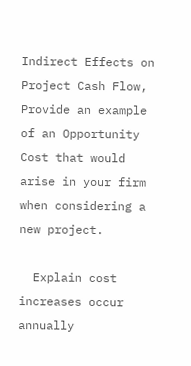Indirect Effects on Project Cash Flow,  Provide an example of an Opportunity Cost that would arise in your firm when considering a new project.

  Explain cost increases occur annually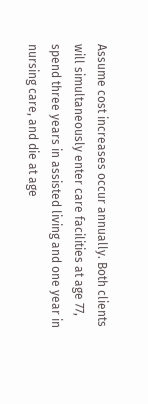Assume cost increases occur annually. Both clients will simultaneously enter care facilities at age 77, spend three years in assisted living and one year in nursing care, and die at age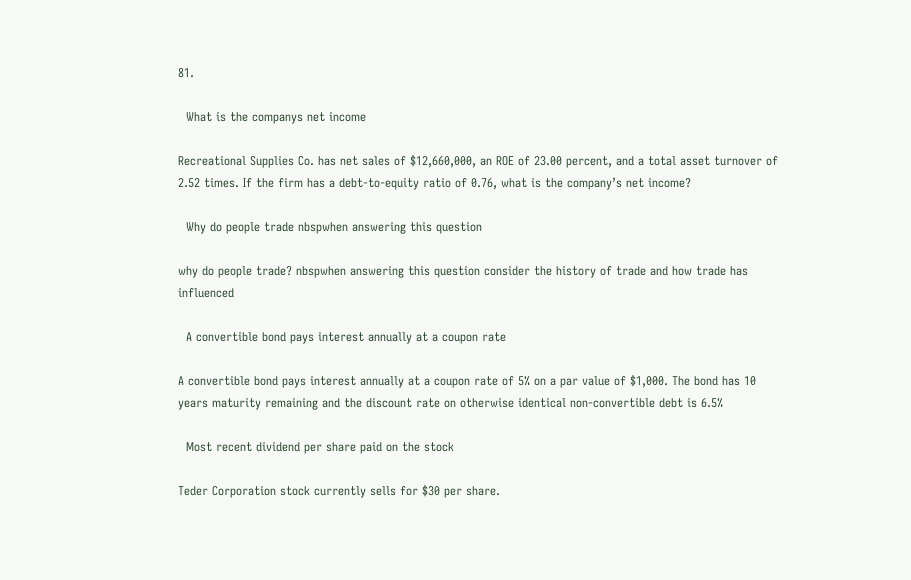81.

  What is the companys net income

Recreational Supplies Co. has net sales of $12,660,000, an ROE of 23.00 percent, and a total asset turnover of 2.52 times. If the firm has a debt-to-equity ratio of 0.76, what is the company’s net income?

  Why do people trade nbspwhen answering this question

why do people trade? nbspwhen answering this question consider the history of trade and how trade has influenced

  A convertible bond pays interest annually at a coupon rate

A convertible bond pays interest annually at a coupon rate of 5% on a par value of $1,000. The bond has 10 years maturity remaining and the discount rate on otherwise identical non-convertible debt is 6.5%

  Most recent dividend per share paid on the stock

Teder Corporation stock currently sells for $30 per share.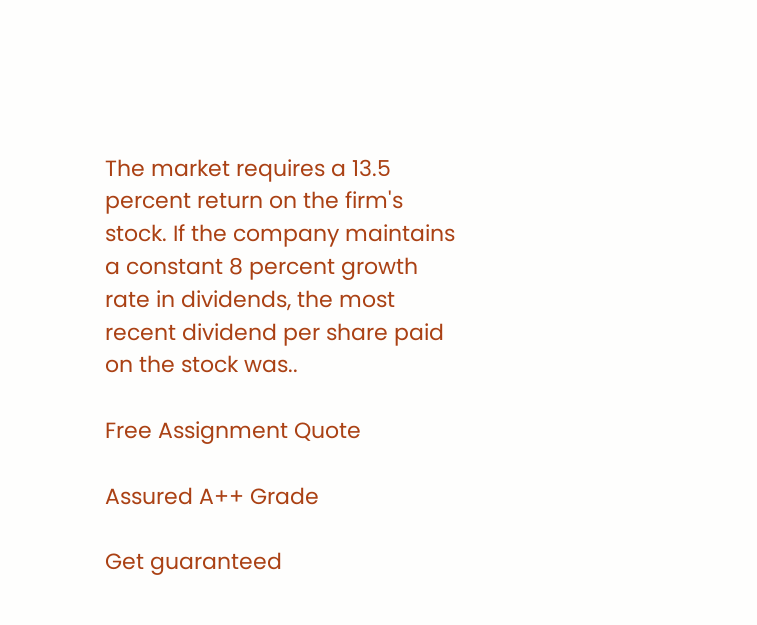The market requires a 13.5 percent return on the firm's stock. If the company maintains a constant 8 percent growth rate in dividends, the most recent dividend per share paid on the stock was..

Free Assignment Quote

Assured A++ Grade

Get guaranteed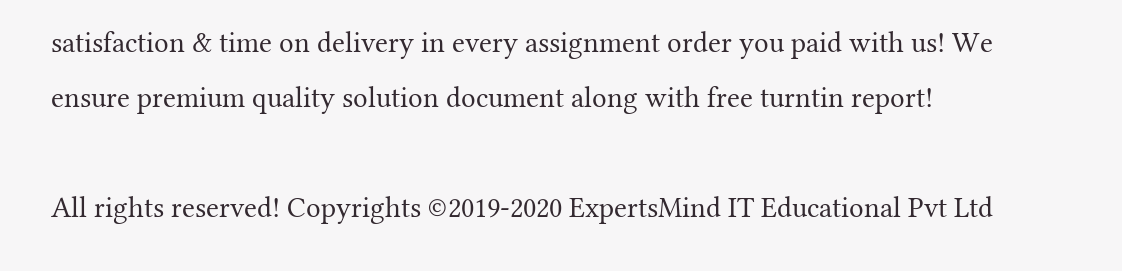satisfaction & time on delivery in every assignment order you paid with us! We ensure premium quality solution document along with free turntin report!

All rights reserved! Copyrights ©2019-2020 ExpertsMind IT Educational Pvt Ltd